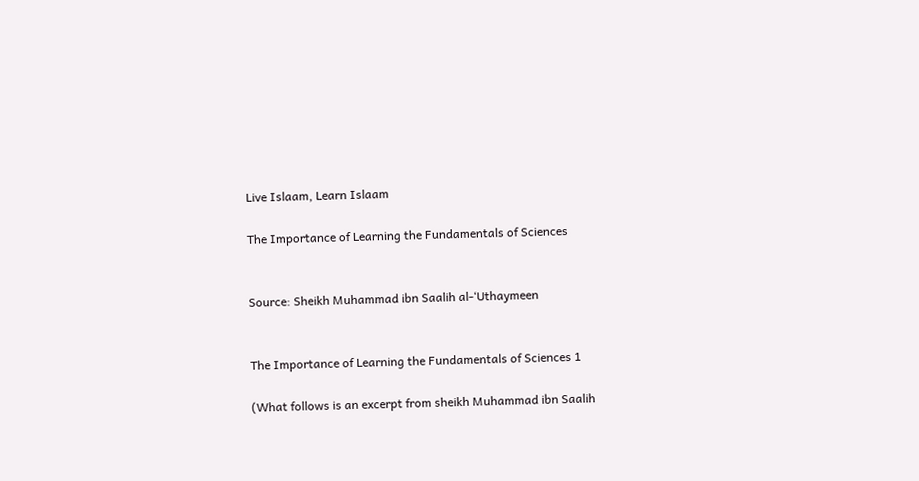Live Islaam, Learn Islaam

The Importance of Learning the Fundamentals of Sciences


Source: Sheikh Muhammad ibn Saalih al-‘Uthaymeen


The Importance of Learning the Fundamentals of Sciences 1

(What follows is an excerpt from sheikh Muhammad ibn Saalih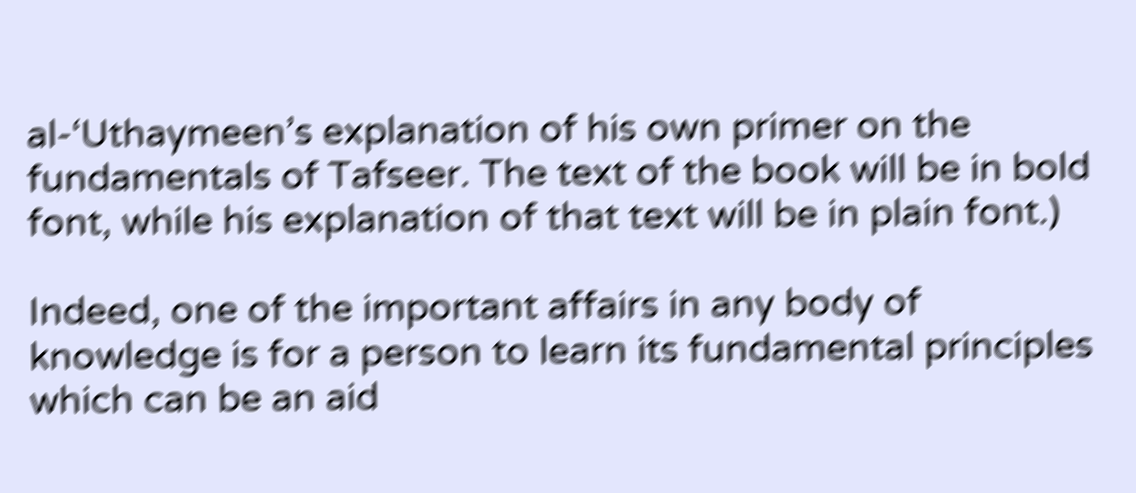al-‘Uthaymeen’s explanation of his own primer on the fundamentals of Tafseer. The text of the book will be in bold font, while his explanation of that text will be in plain font.)

Indeed, one of the important affairs in any body of knowledge is for a person to learn its fundamental principles which can be an aid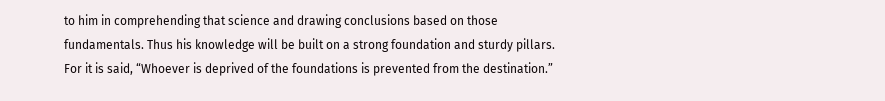to him in comprehending that science and drawing conclusions based on those fundamentals. Thus his knowledge will be built on a strong foundation and sturdy pillars. For it is said, “Whoever is deprived of the foundations is prevented from the destination.”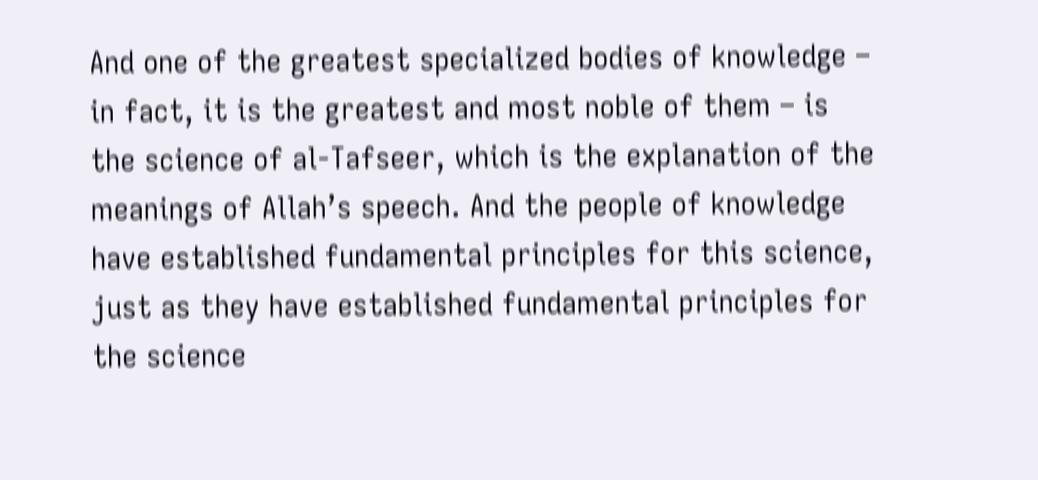And one of the greatest specialized bodies of knowledge – in fact, it is the greatest and most noble of them – is the science of al-Tafseer, which is the explanation of the meanings of Allah’s speech. And the people of knowledge have established fundamental principles for this science, just as they have established fundamental principles for the science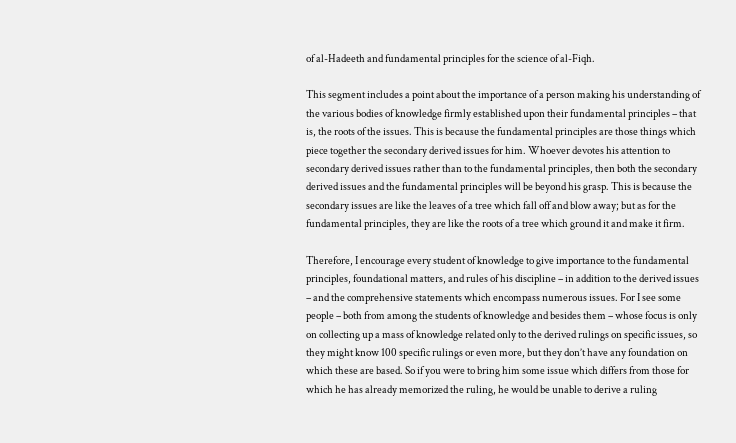of al-Hadeeth and fundamental principles for the science of al-Fiqh.

This segment includes a point about the importance of a person making his understanding of the various bodies of knowledge firmly established upon their fundamental principles – that is, the roots of the issues. This is because the fundamental principles are those things which piece together the secondary derived issues for him. Whoever devotes his attention to secondary derived issues rather than to the fundamental principles, then both the secondary derived issues and the fundamental principles will be beyond his grasp. This is because the secondary issues are like the leaves of a tree which fall off and blow away; but as for the fundamental principles, they are like the roots of a tree which ground it and make it firm.

Therefore, I encourage every student of knowledge to give importance to the fundamental principles, foundational matters, and rules of his discipline – in addition to the derived issues – and the comprehensive statements which encompass numerous issues. For I see some people – both from among the students of knowledge and besides them – whose focus is only on collecting up a mass of knowledge related only to the derived rulings on specific issues, so they might know 100 specific rulings or even more, but they don’t have any foundation on which these are based. So if you were to bring him some issue which differs from those for which he has already memorized the ruling, he would be unable to derive a ruling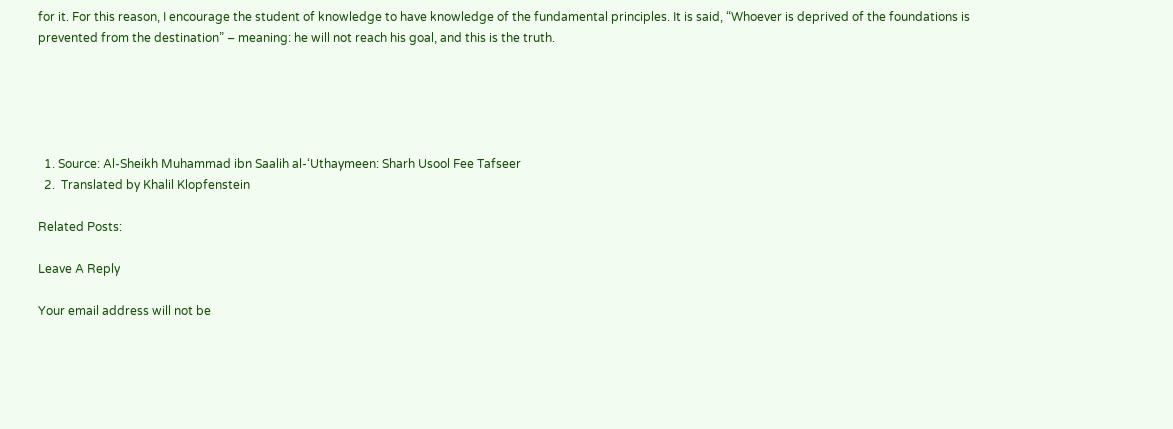for it. For this reason, I encourage the student of knowledge to have knowledge of the fundamental principles. It is said, “Whoever is deprived of the foundations is prevented from the destination” – meaning: he will not reach his goal, and this is the truth.





  1. Source: Al-Sheikh Muhammad ibn Saalih al-‘Uthaymeen: Sharh Usool Fee Tafseer
  2.  Translated by Khalil Klopfenstein

Related Posts:

Leave A Reply

Your email address will not be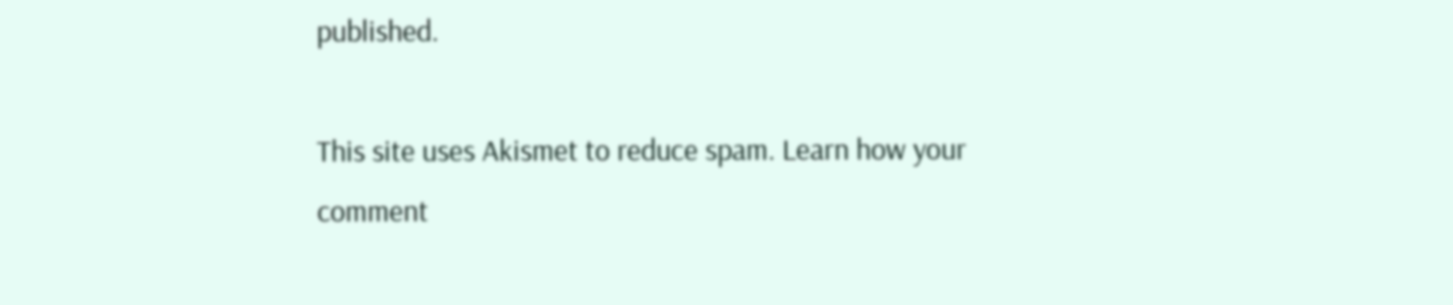published.

This site uses Akismet to reduce spam. Learn how your comment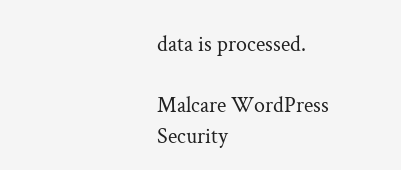data is processed.

Malcare WordPress Security